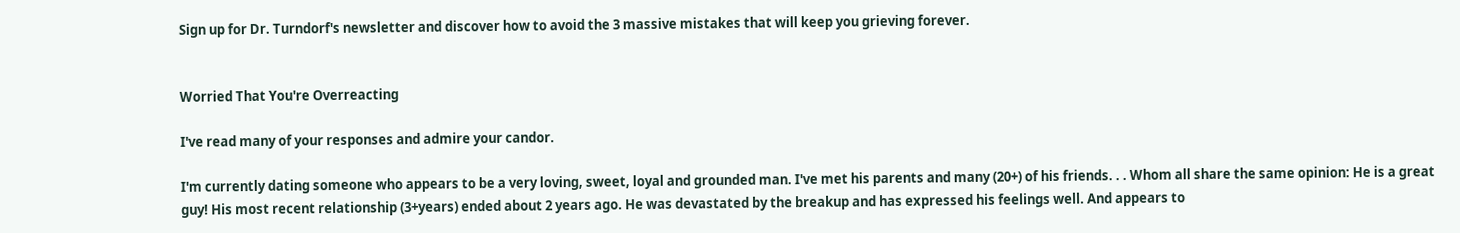Sign up for Dr. Turndorf's newsletter and discover how to avoid the 3 massive mistakes that will keep you grieving forever.


Worried That You're Overreacting

I've read many of your responses and admire your candor.

I'm currently dating someone who appears to be a very loving, sweet, loyal and grounded man. I've met his parents and many (20+) of his friends. . . Whom all share the same opinion: He is a great guy! His most recent relationship (3+years) ended about 2 years ago. He was devastated by the breakup and has expressed his feelings well. And appears to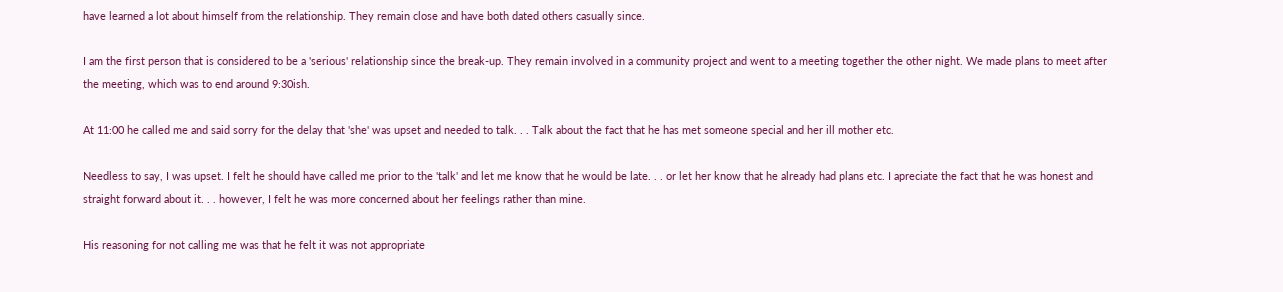have learned a lot about himself from the relationship. They remain close and have both dated others casually since.

I am the first person that is considered to be a 'serious' relationship since the break-up. They remain involved in a community project and went to a meeting together the other night. We made plans to meet after the meeting, which was to end around 9:30ish.

At 11:00 he called me and said sorry for the delay that 'she' was upset and needed to talk. . . Talk about the fact that he has met someone special and her ill mother etc.

Needless to say, I was upset. I felt he should have called me prior to the 'talk' and let me know that he would be late. . . or let her know that he already had plans etc. I apreciate the fact that he was honest and straight forward about it. . . however, I felt he was more concerned about her feelings rather than mine.

His reasoning for not calling me was that he felt it was not appropriate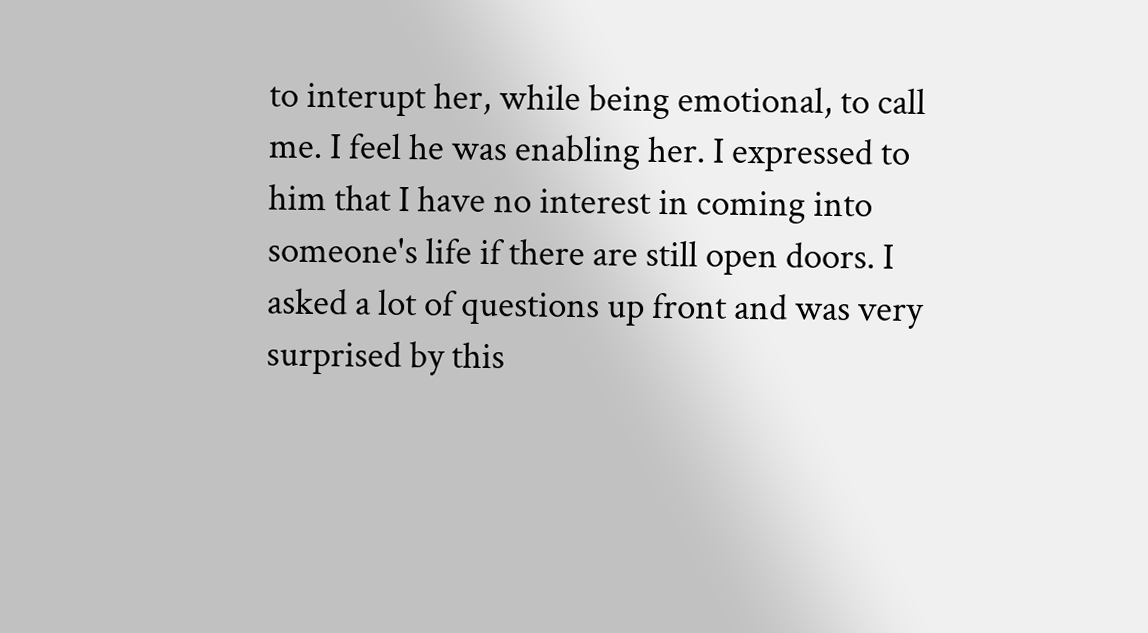to interupt her, while being emotional, to call me. I feel he was enabling her. I expressed to him that I have no interest in coming into someone's life if there are still open doors. I asked a lot of questions up front and was very surprised by this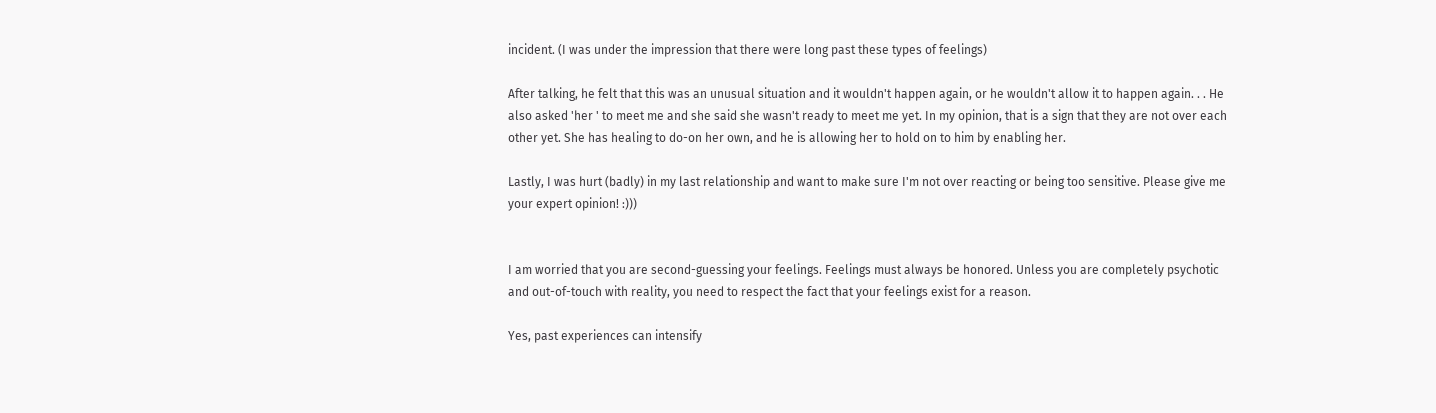incident. (I was under the impression that there were long past these types of feelings)

After talking, he felt that this was an unusual situation and it wouldn't happen again, or he wouldn't allow it to happen again. . . He also asked 'her ' to meet me and she said she wasn't ready to meet me yet. In my opinion, that is a sign that they are not over each other yet. She has healing to do-on her own, and he is allowing her to hold on to him by enabling her.

Lastly, I was hurt (badly) in my last relationship and want to make sure I'm not over reacting or being too sensitive. Please give me your expert opinion! :)))


I am worried that you are second-guessing your feelings. Feelings must always be honored. Unless you are completely psychotic and out-of-touch with reality, you need to respect the fact that your feelings exist for a reason.

Yes, past experiences can intensify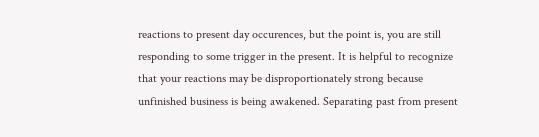reactions to present day occurences, but the point is, you are still responding to some trigger in the present. It is helpful to recognize that your reactions may be disproportionately strong because unfinished business is being awakened. Separating past from present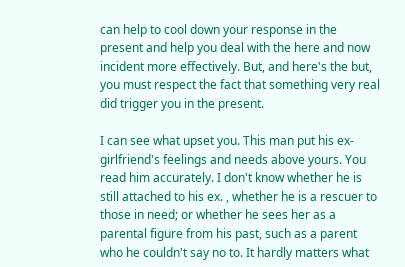can help to cool down your response in the present and help you deal with the here and now incident more effectively. But, and here's the but, you must respect the fact that something very real did trigger you in the present.

I can see what upset you. This man put his ex-girlfriend's feelings and needs above yours. You read him accurately. I don't know whether he is still attached to his ex. , whether he is a rescuer to those in need; or whether he sees her as a parental figure from his past, such as a parent who he couldn't say no to. It hardly matters what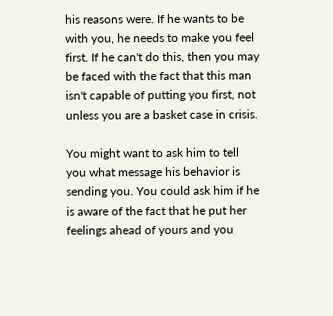his reasons were. If he wants to be with you, he needs to make you feel first. If he can't do this, then you may be faced with the fact that this man isn't capable of putting you first, not unless you are a basket case in crisis.

You might want to ask him to tell you what message his behavior is sending you. You could ask him if he is aware of the fact that he put her feelings ahead of yours and you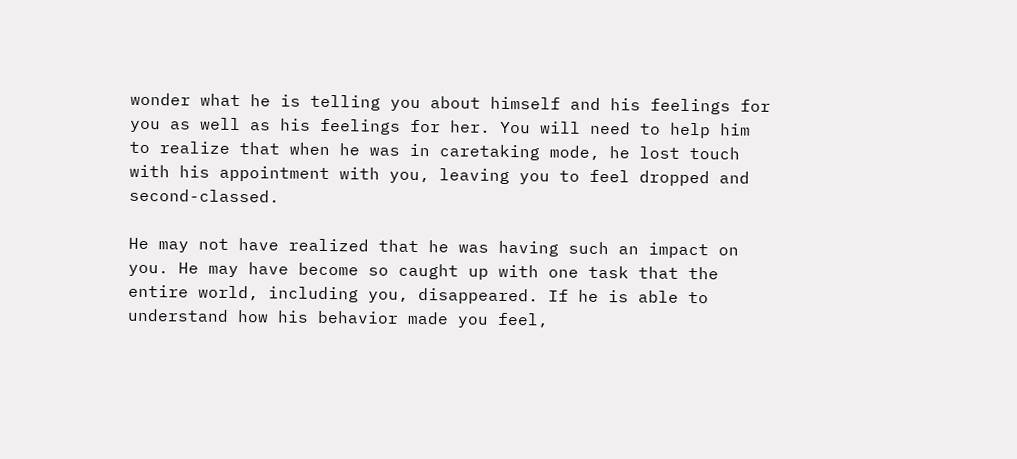wonder what he is telling you about himself and his feelings for you as well as his feelings for her. You will need to help him to realize that when he was in caretaking mode, he lost touch with his appointment with you, leaving you to feel dropped and second-classed.

He may not have realized that he was having such an impact on you. He may have become so caught up with one task that the entire world, including you, disappeared. If he is able to understand how his behavior made you feel,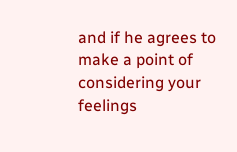and if he agrees to make a point of considering your feelings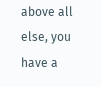above all else, you have a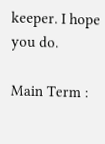keeper. I hope you do.

Main Term :